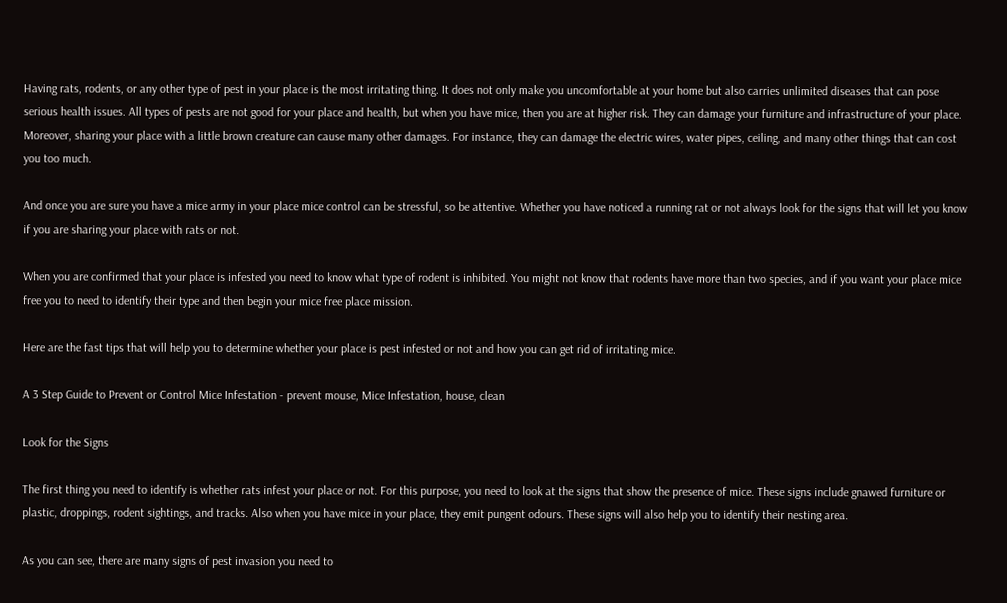Having rats, rodents, or any other type of pest in your place is the most irritating thing. It does not only make you uncomfortable at your home but also carries unlimited diseases that can pose serious health issues. All types of pests are not good for your place and health, but when you have mice, then you are at higher risk. They can damage your furniture and infrastructure of your place. Moreover, sharing your place with a little brown creature can cause many other damages. For instance, they can damage the electric wires, water pipes, ceiling, and many other things that can cost you too much.

And once you are sure you have a mice army in your place mice control can be stressful, so be attentive. Whether you have noticed a running rat or not always look for the signs that will let you know if you are sharing your place with rats or not.

When you are confirmed that your place is infested you need to know what type of rodent is inhibited. You might not know that rodents have more than two species, and if you want your place mice free you to need to identify their type and then begin your mice free place mission.

Here are the fast tips that will help you to determine whether your place is pest infested or not and how you can get rid of irritating mice.

A 3 Step Guide to Prevent or Control Mice Infestation - prevent mouse, Mice Infestation, house, clean

Look for the Signs

The first thing you need to identify is whether rats infest your place or not. For this purpose, you need to look at the signs that show the presence of mice. These signs include gnawed furniture or plastic, droppings, rodent sightings, and tracks. Also when you have mice in your place, they emit pungent odours. These signs will also help you to identify their nesting area.

As you can see, there are many signs of pest invasion you need to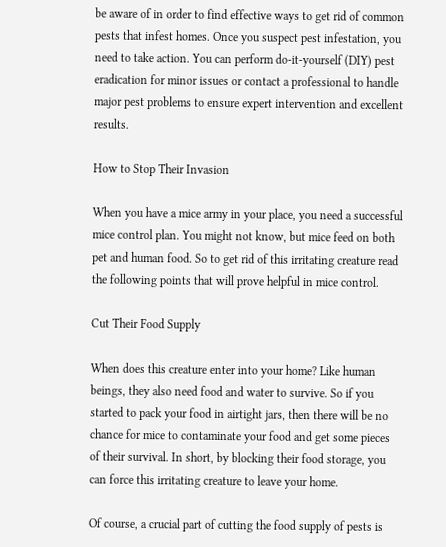be aware of in order to find effective ways to get rid of common pests that infest homes. Once you suspect pest infestation, you need to take action. You can perform do-it-yourself (DIY) pest eradication for minor issues or contact a professional to handle major pest problems to ensure expert intervention and excellent results.

How to Stop Their Invasion

When you have a mice army in your place, you need a successful mice control plan. You might not know, but mice feed on both pet and human food. So to get rid of this irritating creature read the following points that will prove helpful in mice control.

Cut Their Food Supply

When does this creature enter into your home? Like human beings, they also need food and water to survive. So if you started to pack your food in airtight jars, then there will be no chance for mice to contaminate your food and get some pieces of their survival. In short, by blocking their food storage, you can force this irritating creature to leave your home.

Of course, a crucial part of cutting the food supply of pests is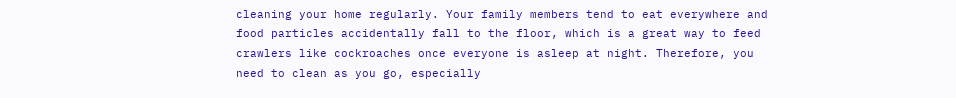cleaning your home regularly. Your family members tend to eat everywhere and food particles accidentally fall to the floor, which is a great way to feed crawlers like cockroaches once everyone is asleep at night. Therefore, you need to clean as you go, especially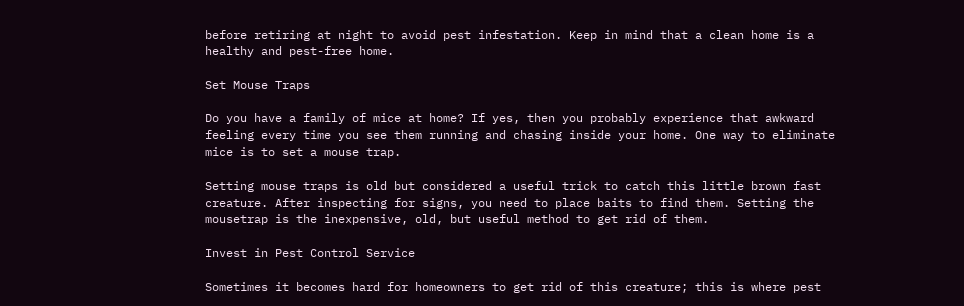before retiring at night to avoid pest infestation. Keep in mind that a clean home is a healthy and pest-free home.

Set Mouse Traps

Do you have a family of mice at home? If yes, then you probably experience that awkward feeling every time you see them running and chasing inside your home. One way to eliminate mice is to set a mouse trap.

Setting mouse traps is old but considered a useful trick to catch this little brown fast creature. After inspecting for signs, you need to place baits to find them. Setting the mousetrap is the inexpensive, old, but useful method to get rid of them.

Invest in Pest Control Service

Sometimes it becomes hard for homeowners to get rid of this creature; this is where pest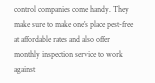control companies come handy. They make sure to make one’s place pest-free at affordable rates and also offer monthly inspection service to work against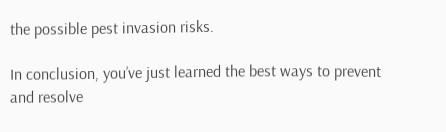the possible pest invasion risks.

In conclusion, you’ve just learned the best ways to prevent and resolve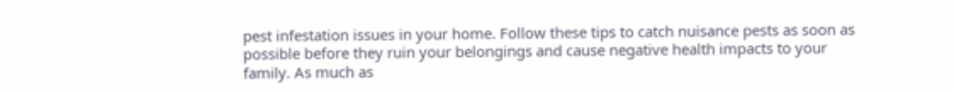pest infestation issues in your home. Follow these tips to catch nuisance pests as soon as possible before they ruin your belongings and cause negative health impacts to your family. As much as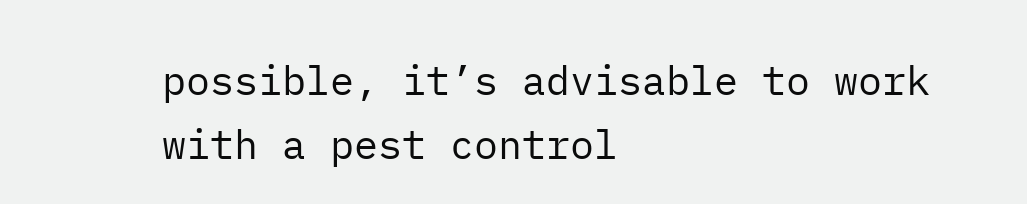possible, it’s advisable to work with a pest control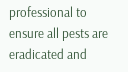professional to ensure all pests are eradicated and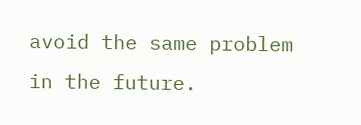avoid the same problem in the future.